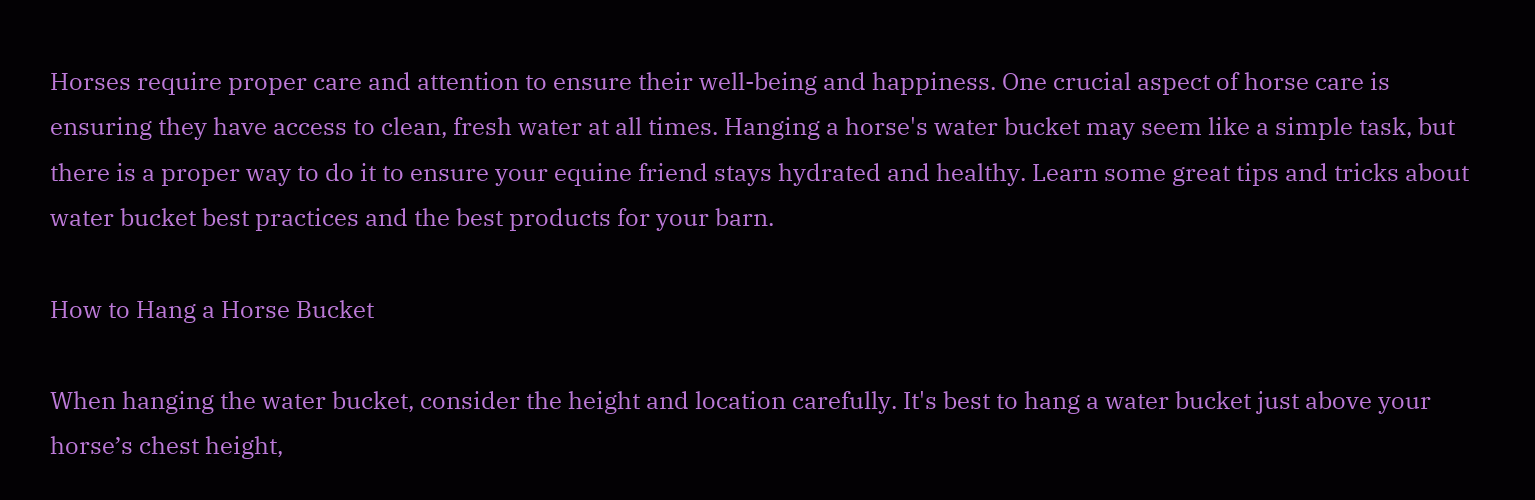Horses require proper care and attention to ensure their well-being and happiness. One crucial aspect of horse care is ensuring they have access to clean, fresh water at all times. Hanging a horse's water bucket may seem like a simple task, but there is a proper way to do it to ensure your equine friend stays hydrated and healthy. Learn some great tips and tricks about water bucket best practices and the best products for your barn.

How to Hang a Horse Bucket

When hanging the water bucket, consider the height and location carefully. It's best to hang a water bucket just above your horse’s chest height,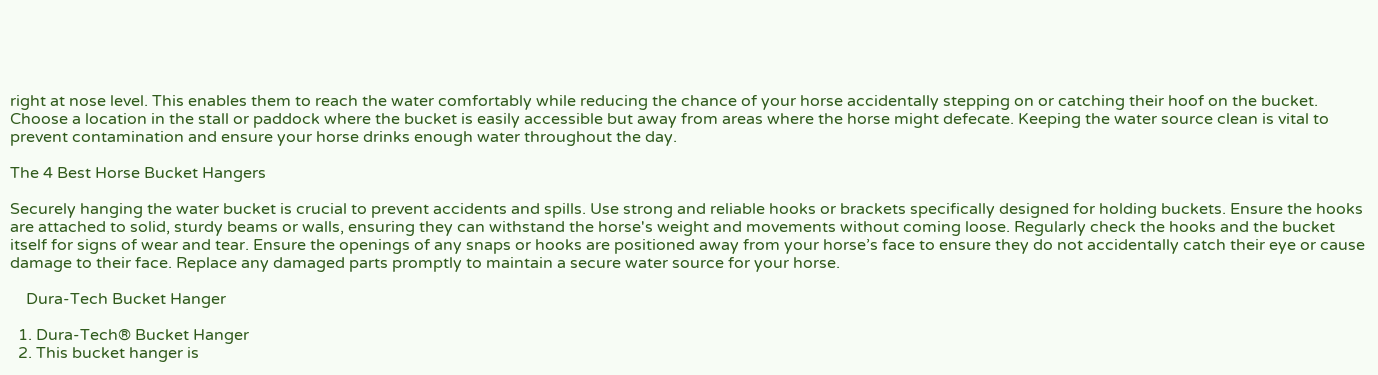right at nose level. This enables them to reach the water comfortably while reducing the chance of your horse accidentally stepping on or catching their hoof on the bucket. Choose a location in the stall or paddock where the bucket is easily accessible but away from areas where the horse might defecate. Keeping the water source clean is vital to prevent contamination and ensure your horse drinks enough water throughout the day.

The 4 Best Horse Bucket Hangers

Securely hanging the water bucket is crucial to prevent accidents and spills. Use strong and reliable hooks or brackets specifically designed for holding buckets. Ensure the hooks are attached to solid, sturdy beams or walls, ensuring they can withstand the horse's weight and movements without coming loose. Regularly check the hooks and the bucket itself for signs of wear and tear. Ensure the openings of any snaps or hooks are positioned away from your horse’s face to ensure they do not accidentally catch their eye or cause damage to their face. Replace any damaged parts promptly to maintain a secure water source for your horse.

    Dura-Tech Bucket Hanger

  1. Dura-Tech® Bucket Hanger
  2. This bucket hanger is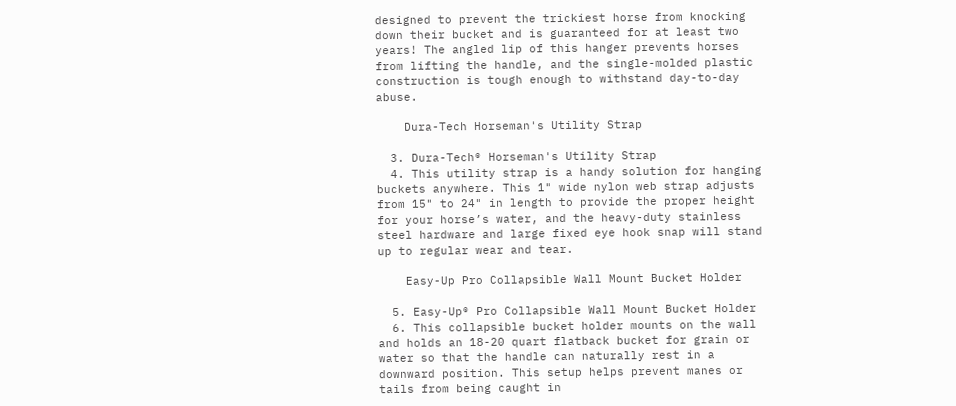designed to prevent the trickiest horse from knocking down their bucket and is guaranteed for at least two years! The angled lip of this hanger prevents horses from lifting the handle, and the single-molded plastic construction is tough enough to withstand day-to-day abuse.

    Dura-Tech Horseman's Utility Strap

  3. Dura-Tech® Horseman's Utility Strap
  4. This utility strap is a handy solution for hanging buckets anywhere. This 1" wide nylon web strap adjusts from 15" to 24" in length to provide the proper height for your horse’s water, and the heavy-duty stainless steel hardware and large fixed eye hook snap will stand up to regular wear and tear.

    Easy-Up Pro Collapsible Wall Mount Bucket Holder

  5. Easy-Up® Pro Collapsible Wall Mount Bucket Holder
  6. This collapsible bucket holder mounts on the wall and holds an 18-20 quart flatback bucket for grain or water so that the handle can naturally rest in a downward position. This setup helps prevent manes or tails from being caught in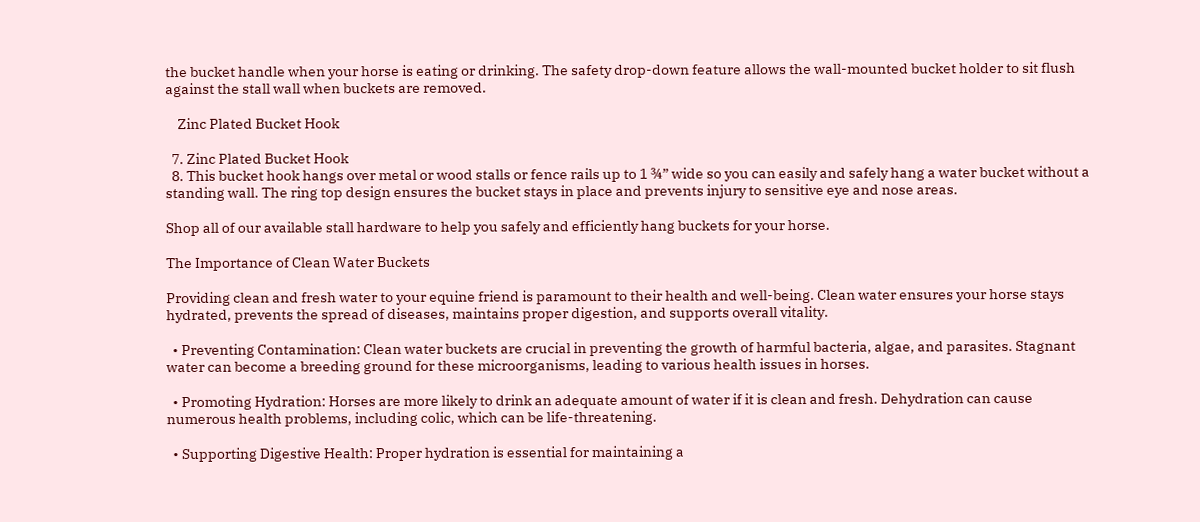the bucket handle when your horse is eating or drinking. The safety drop-down feature allows the wall-mounted bucket holder to sit flush against the stall wall when buckets are removed.

    Zinc Plated Bucket Hook

  7. Zinc Plated Bucket Hook
  8. This bucket hook hangs over metal or wood stalls or fence rails up to 1 ¾” wide so you can easily and safely hang a water bucket without a standing wall. The ring top design ensures the bucket stays in place and prevents injury to sensitive eye and nose areas.

Shop all of our available stall hardware to help you safely and efficiently hang buckets for your horse.

The Importance of Clean Water Buckets

Providing clean and fresh water to your equine friend is paramount to their health and well-being. Clean water ensures your horse stays hydrated, prevents the spread of diseases, maintains proper digestion, and supports overall vitality.

  • Preventing Contamination: Clean water buckets are crucial in preventing the growth of harmful bacteria, algae, and parasites. Stagnant water can become a breeding ground for these microorganisms, leading to various health issues in horses.

  • Promoting Hydration: Horses are more likely to drink an adequate amount of water if it is clean and fresh. Dehydration can cause numerous health problems, including colic, which can be life-threatening.

  • Supporting Digestive Health: Proper hydration is essential for maintaining a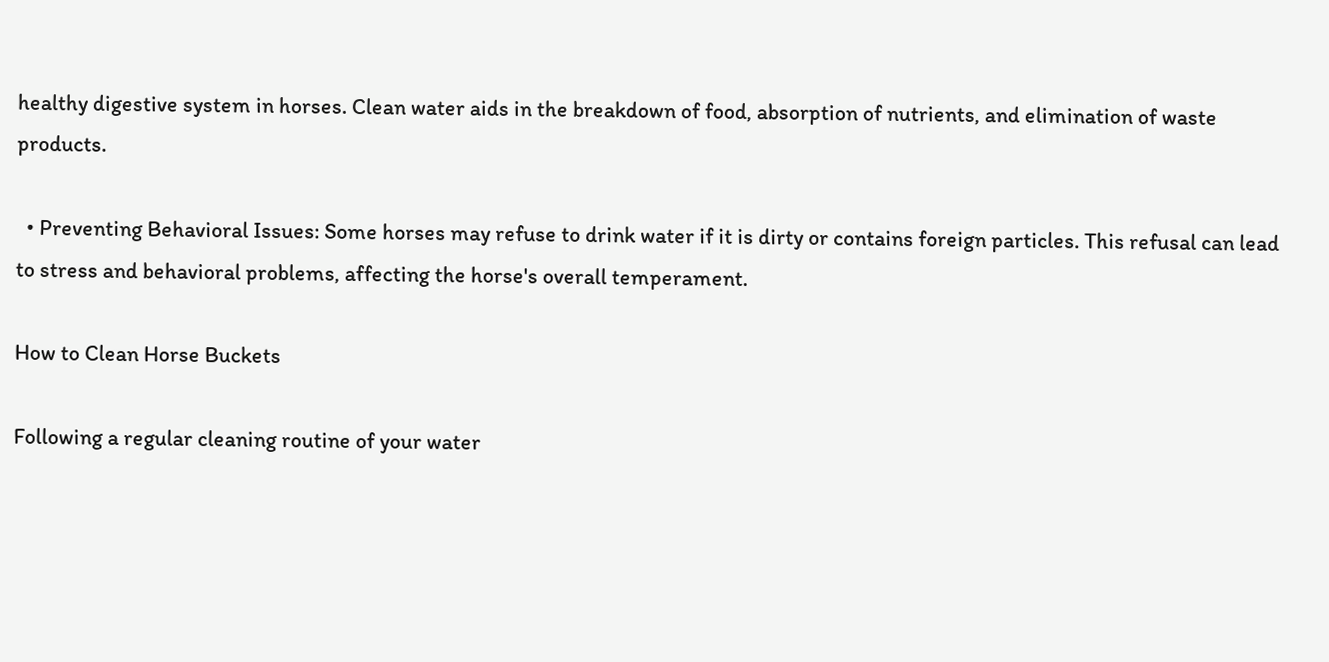healthy digestive system in horses. Clean water aids in the breakdown of food, absorption of nutrients, and elimination of waste products.

  • Preventing Behavioral Issues: Some horses may refuse to drink water if it is dirty or contains foreign particles. This refusal can lead to stress and behavioral problems, affecting the horse's overall temperament.

How to Clean Horse Buckets

Following a regular cleaning routine of your water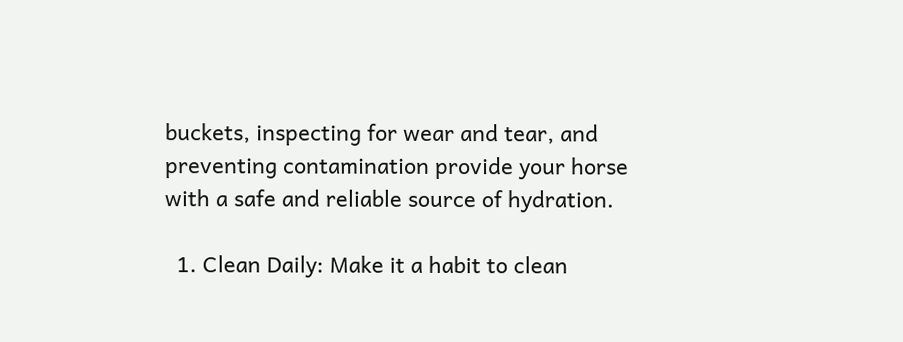buckets, inspecting for wear and tear, and preventing contamination provide your horse with a safe and reliable source of hydration.

  1. Clean Daily: Make it a habit to clean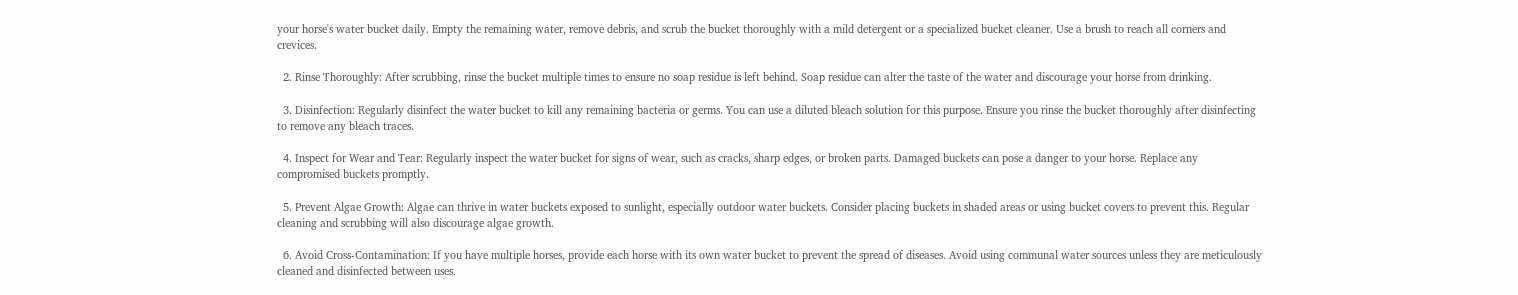your horse's water bucket daily. Empty the remaining water, remove debris, and scrub the bucket thoroughly with a mild detergent or a specialized bucket cleaner. Use a brush to reach all corners and crevices.

  2. Rinse Thoroughly: After scrubbing, rinse the bucket multiple times to ensure no soap residue is left behind. Soap residue can alter the taste of the water and discourage your horse from drinking.

  3. Disinfection: Regularly disinfect the water bucket to kill any remaining bacteria or germs. You can use a diluted bleach solution for this purpose. Ensure you rinse the bucket thoroughly after disinfecting to remove any bleach traces.

  4. Inspect for Wear and Tear: Regularly inspect the water bucket for signs of wear, such as cracks, sharp edges, or broken parts. Damaged buckets can pose a danger to your horse. Replace any compromised buckets promptly.

  5. Prevent Algae Growth: Algae can thrive in water buckets exposed to sunlight, especially outdoor water buckets. Consider placing buckets in shaded areas or using bucket covers to prevent this. Regular cleaning and scrubbing will also discourage algae growth.

  6. Avoid Cross-Contamination: If you have multiple horses, provide each horse with its own water bucket to prevent the spread of diseases. Avoid using communal water sources unless they are meticulously cleaned and disinfected between uses.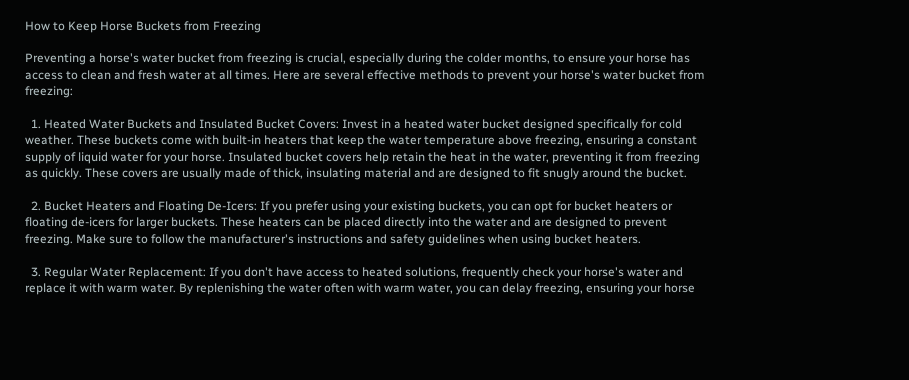How to Keep Horse Buckets from Freezing

Preventing a horse's water bucket from freezing is crucial, especially during the colder months, to ensure your horse has access to clean and fresh water at all times. Here are several effective methods to prevent your horse's water bucket from freezing:

  1. Heated Water Buckets and Insulated Bucket Covers: Invest in a heated water bucket designed specifically for cold weather. These buckets come with built-in heaters that keep the water temperature above freezing, ensuring a constant supply of liquid water for your horse. Insulated bucket covers help retain the heat in the water, preventing it from freezing as quickly. These covers are usually made of thick, insulating material and are designed to fit snugly around the bucket.

  2. Bucket Heaters and Floating De-Icers: If you prefer using your existing buckets, you can opt for bucket heaters or floating de-icers for larger buckets. These heaters can be placed directly into the water and are designed to prevent freezing. Make sure to follow the manufacturer's instructions and safety guidelines when using bucket heaters.

  3. Regular Water Replacement: If you don't have access to heated solutions, frequently check your horse's water and replace it with warm water. By replenishing the water often with warm water, you can delay freezing, ensuring your horse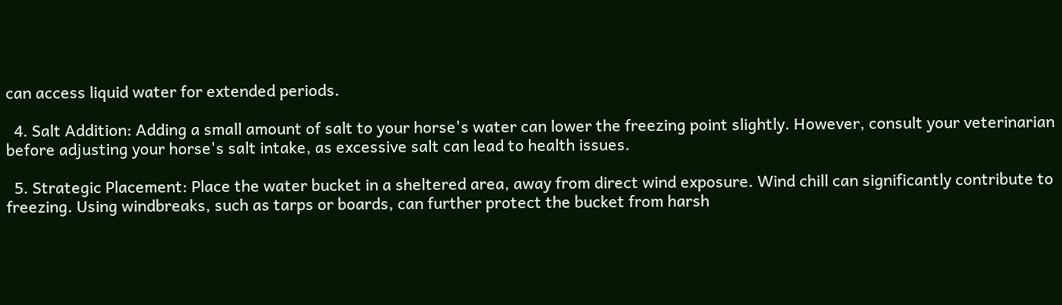can access liquid water for extended periods.

  4. Salt Addition: Adding a small amount of salt to your horse's water can lower the freezing point slightly. However, consult your veterinarian before adjusting your horse's salt intake, as excessive salt can lead to health issues.

  5. Strategic Placement: Place the water bucket in a sheltered area, away from direct wind exposure. Wind chill can significantly contribute to freezing. Using windbreaks, such as tarps or boards, can further protect the bucket from harsh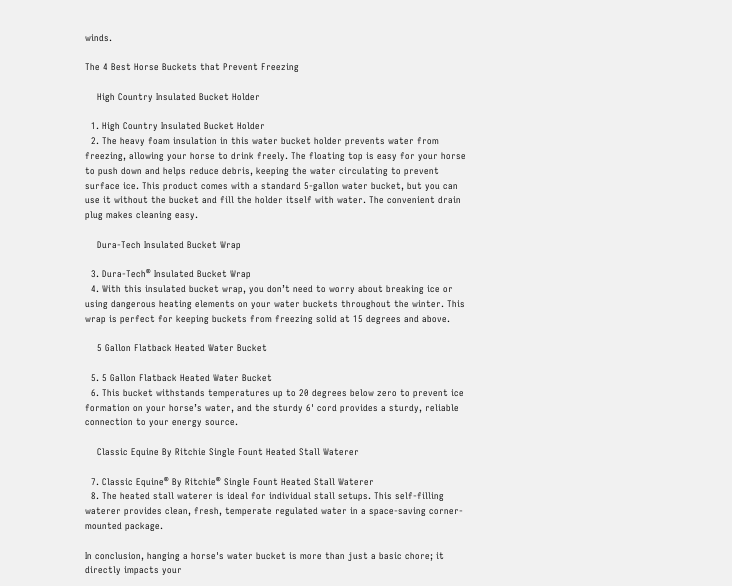winds.

The 4 Best Horse Buckets that Prevent Freezing

    High Country Insulated Bucket Holder

  1. High Country Insulated Bucket Holder
  2. The heavy foam insulation in this water bucket holder prevents water from freezing, allowing your horse to drink freely. The floating top is easy for your horse to push down and helps reduce debris, keeping the water circulating to prevent surface ice. This product comes with a standard 5-gallon water bucket, but you can use it without the bucket and fill the holder itself with water. The convenient drain plug makes cleaning easy.

    Dura-Tech Insulated Bucket Wrap

  3. Dura-Tech® Insulated Bucket Wrap
  4. With this insulated bucket wrap, you don’t need to worry about breaking ice or using dangerous heating elements on your water buckets throughout the winter. This wrap is perfect for keeping buckets from freezing solid at 15 degrees and above.

    5 Gallon Flatback Heated Water Bucket

  5. 5 Gallon Flatback Heated Water Bucket
  6. This bucket withstands temperatures up to 20 degrees below zero to prevent ice formation on your horse’s water, and the sturdy 6' cord provides a sturdy, reliable connection to your energy source.

    Classic Equine By Ritchie Single Fount Heated Stall Waterer

  7. Classic Equine® By Ritchie® Single Fount Heated Stall Waterer
  8. The heated stall waterer is ideal for individual stall setups. This self-filling waterer provides clean, fresh, temperate regulated water in a space-saving corner-mounted package.

In conclusion, hanging a horse's water bucket is more than just a basic chore; it directly impacts your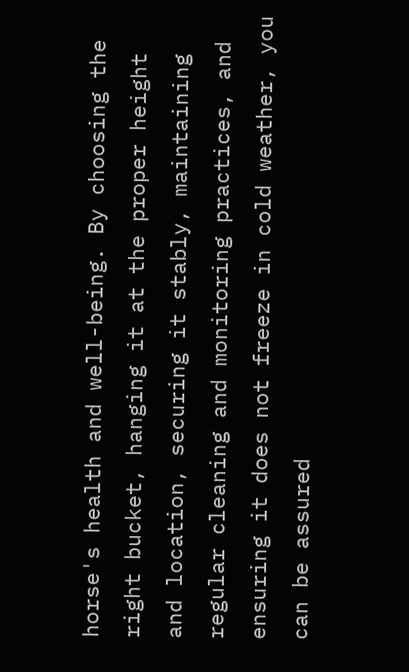horse's health and well-being. By choosing the right bucket, hanging it at the proper height and location, securing it stably, maintaining regular cleaning and monitoring practices, and ensuring it does not freeze in cold weather, you can be assured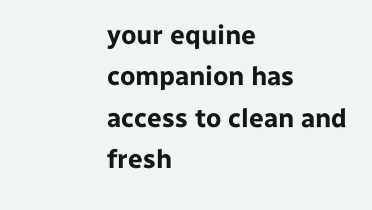your equine companion has access to clean and fresh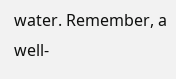water. Remember, a well-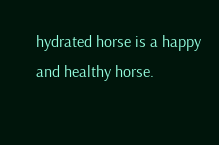hydrated horse is a happy and healthy horse.